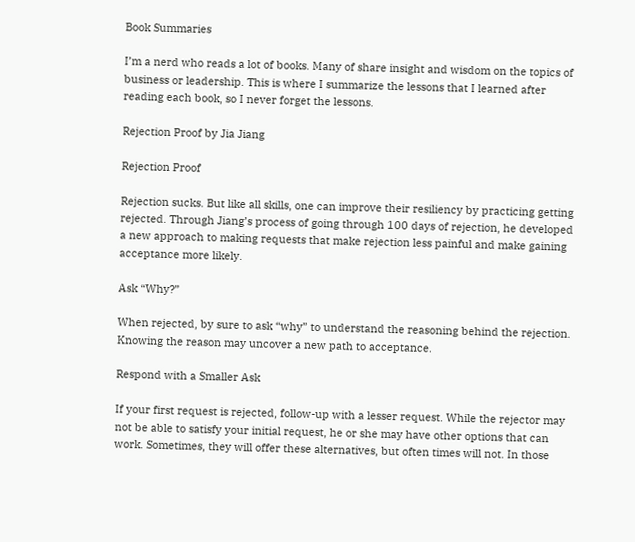Book Summaries

I’m a nerd who reads a lot of books. Many of share insight and wisdom on the topics of business or leadership. This is where I summarize the lessons that I learned after reading each book, so I never forget the lessons.

Rejection Proof by Jia Jiang

Rejection Proof

Rejection sucks. But like all skills, one can improve their resiliency by practicing getting rejected. Through Jiang’s process of going through 100 days of rejection, he developed a new approach to making requests that make rejection less painful and make gaining acceptance more likely.

Ask “Why?”

When rejected, by sure to ask “why” to understand the reasoning behind the rejection. Knowing the reason may uncover a new path to acceptance.

Respond with a Smaller Ask

If your first request is rejected, follow-up with a lesser request. While the rejector may not be able to satisfy your initial request, he or she may have other options that can work. Sometimes, they will offer these alternatives, but often times will not. In those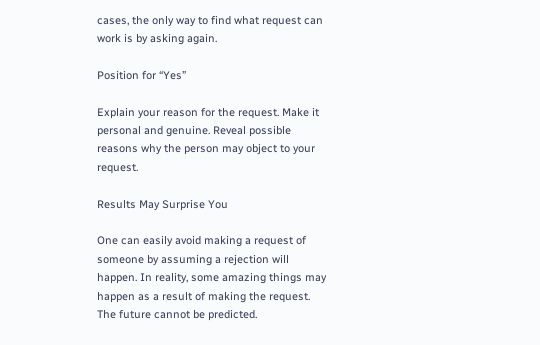cases, the only way to find what request can work is by asking again.

Position for “Yes”

Explain your reason for the request. Make it personal and genuine. Reveal possible reasons why the person may object to your request.

Results May Surprise You

One can easily avoid making a request of someone by assuming a rejection will happen. In reality, some amazing things may happen as a result of making the request. The future cannot be predicted.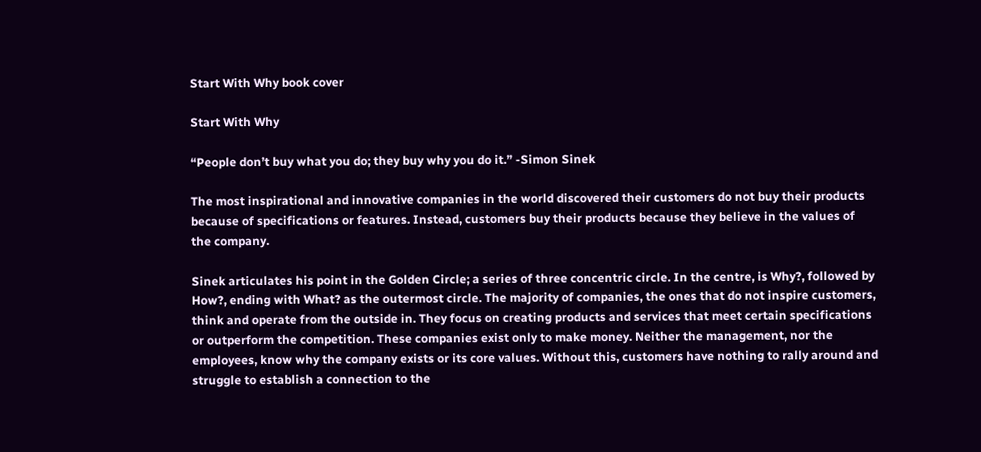Start With Why book cover

Start With Why

“People don’t buy what you do; they buy why you do it.” -Simon Sinek

The most inspirational and innovative companies in the world discovered their customers do not buy their products because of specifications or features. Instead, customers buy their products because they believe in the values of the company.

Sinek articulates his point in the Golden Circle; a series of three concentric circle. In the centre, is Why?, followed by How?, ending with What? as the outermost circle. The majority of companies, the ones that do not inspire customers, think and operate from the outside in. They focus on creating products and services that meet certain specifications or outperform the competition. These companies exist only to make money. Neither the management, nor the employees, know why the company exists or its core values. Without this, customers have nothing to rally around and struggle to establish a connection to the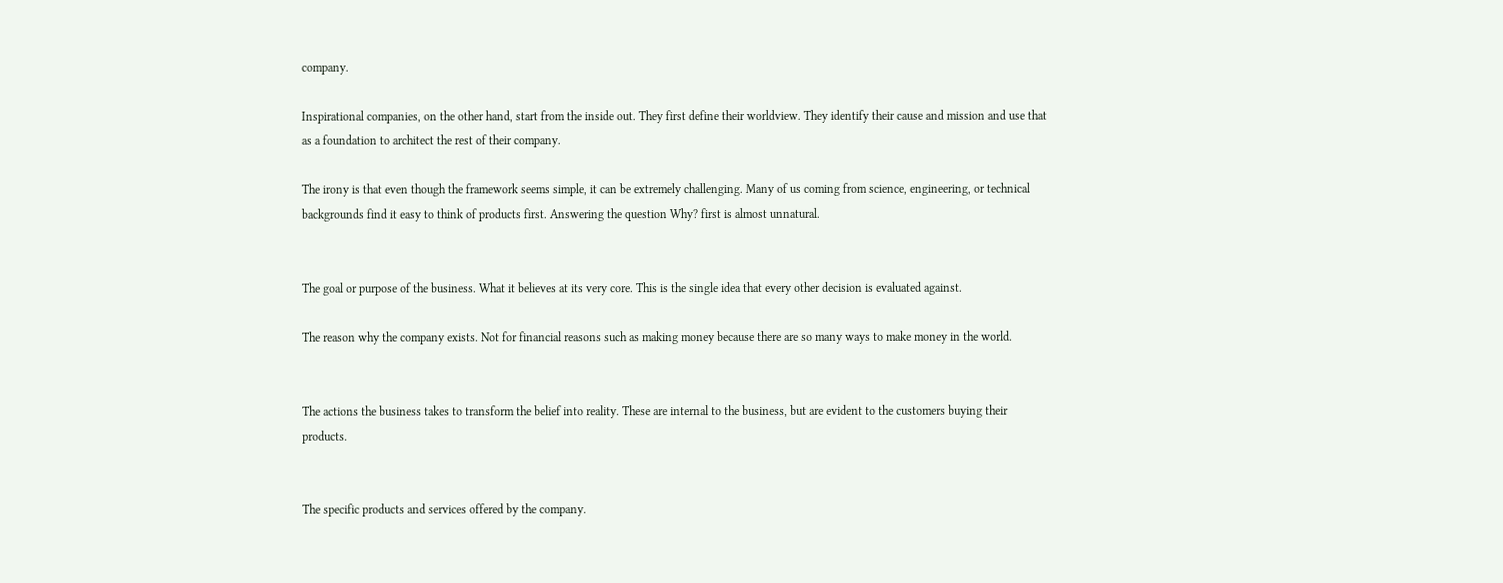company.

Inspirational companies, on the other hand, start from the inside out. They first define their worldview. They identify their cause and mission and use that as a foundation to architect the rest of their company.

The irony is that even though the framework seems simple, it can be extremely challenging. Many of us coming from science, engineering, or technical backgrounds find it easy to think of products first. Answering the question Why? first is almost unnatural.


The goal or purpose of the business. What it believes at its very core. This is the single idea that every other decision is evaluated against.

The reason why the company exists. Not for financial reasons such as making money because there are so many ways to make money in the world.


The actions the business takes to transform the belief into reality. These are internal to the business, but are evident to the customers buying their products.


The specific products and services offered by the company.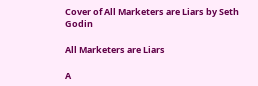Cover of All Marketers are Liars by Seth Godin

All Marketers are Liars

A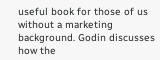useful book for those of us without a marketing background. Godin discusses how the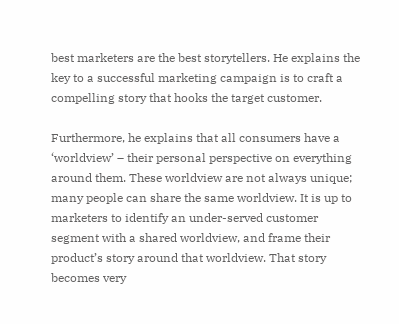best marketers are the best storytellers. He explains the key to a successful marketing campaign is to craft a compelling story that hooks the target customer.

Furthermore, he explains that all consumers have a ‘worldview’ – their personal perspective on everything around them. These worldview are not always unique; many people can share the same worldview. It is up to marketers to identify an under-served customer segment with a shared worldview, and frame their product’s story around that worldview. That story becomes very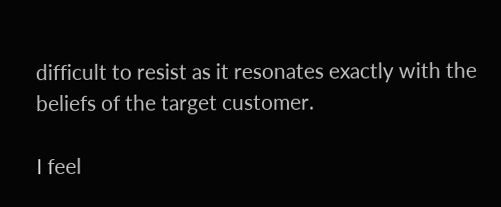difficult to resist as it resonates exactly with the beliefs of the target customer.

I feel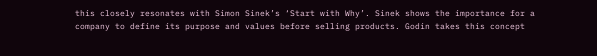this closely resonates with Simon Sinek’s ‘Start with Why’. Sinek shows the importance for a company to define its purpose and values before selling products. Godin takes this concept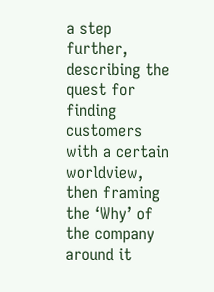a step further, describing the quest for finding customers with a certain worldview, then framing the ‘Why’ of the company around it